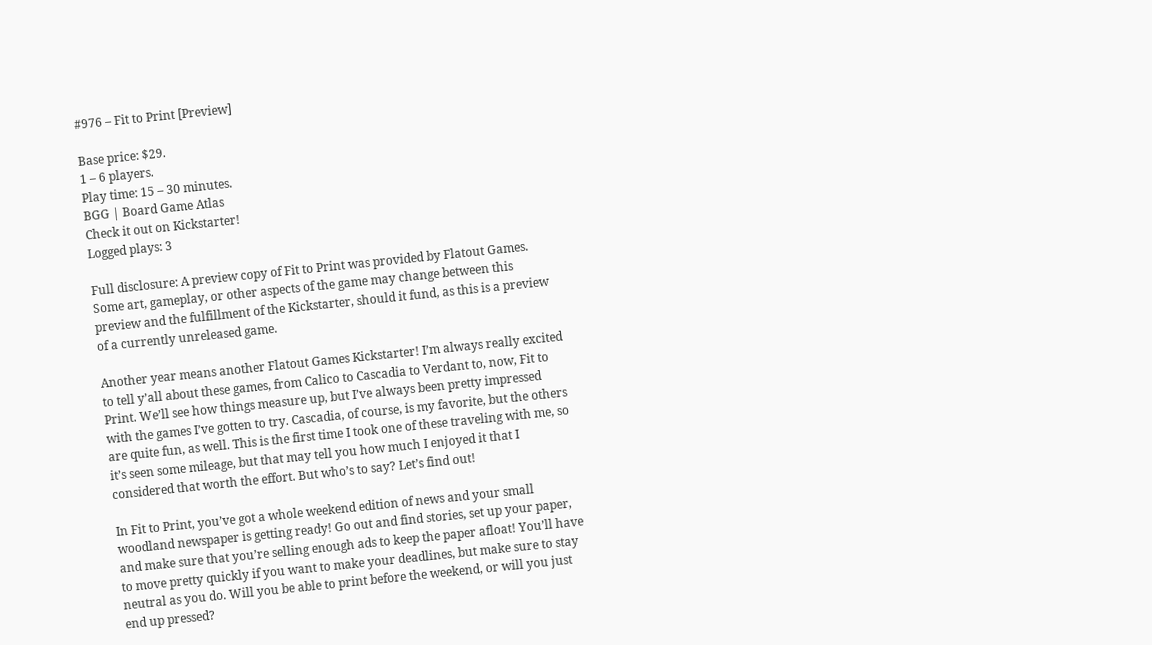#976 – Fit to Print [Preview]

Base price: $29.
1 – 6 players.
Play time: 15 – 30 minutes.
BGG | Board Game Atlas
Check it out on Kickstarter!
Logged plays: 3

Full disclosure: A preview copy of Fit to Print was provided by Flatout Games. Some art, gameplay, or other aspects of the game may change between this preview and the fulfillment of the Kickstarter, should it fund, as this is a preview of a currently unreleased game.

Another year means another Flatout Games Kickstarter! I’m always really excited to tell y’all about these games, from Calico to Cascadia to Verdant to, now, Fit to Print. We’ll see how things measure up, but I’ve always been pretty impressed with the games I’ve gotten to try. Cascadia, of course, is my favorite, but the others are quite fun, as well. This is the first time I took one of these traveling with me, so it’s seen some mileage, but that may tell you how much I enjoyed it that I considered that worth the effort. But who’s to say? Let’s find out!

In Fit to Print, you’ve got a whole weekend edition of news and your small woodland newspaper is getting ready! Go out and find stories, set up your paper, and make sure that you’re selling enough ads to keep the paper afloat! You’ll have to move pretty quickly if you want to make your deadlines, but make sure to stay neutral as you do. Will you be able to print before the weekend, or will you just end up pressed?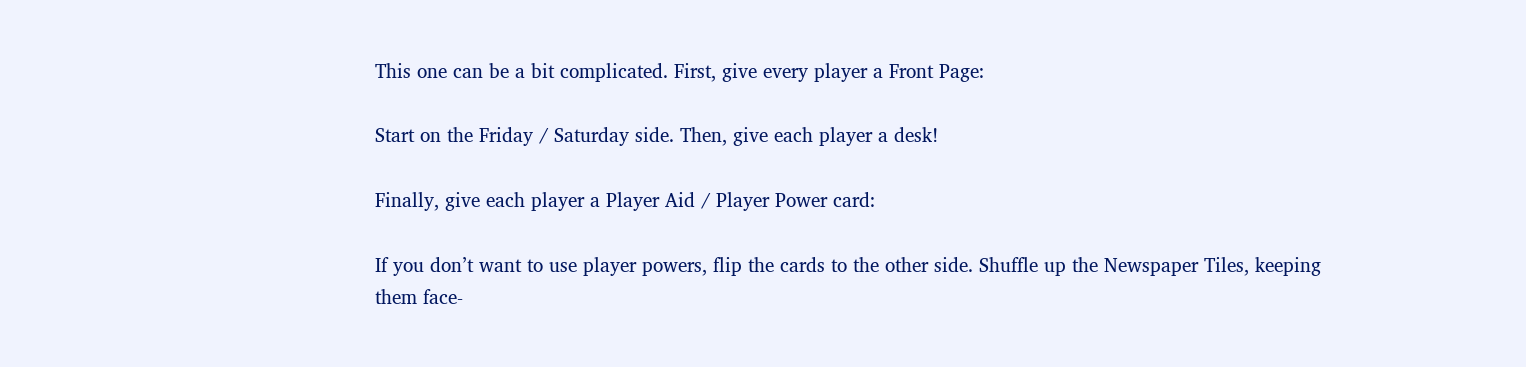This one can be a bit complicated. First, give every player a Front Page:

Start on the Friday / Saturday side. Then, give each player a desk!

Finally, give each player a Player Aid / Player Power card:

If you don’t want to use player powers, flip the cards to the other side. Shuffle up the Newspaper Tiles, keeping them face-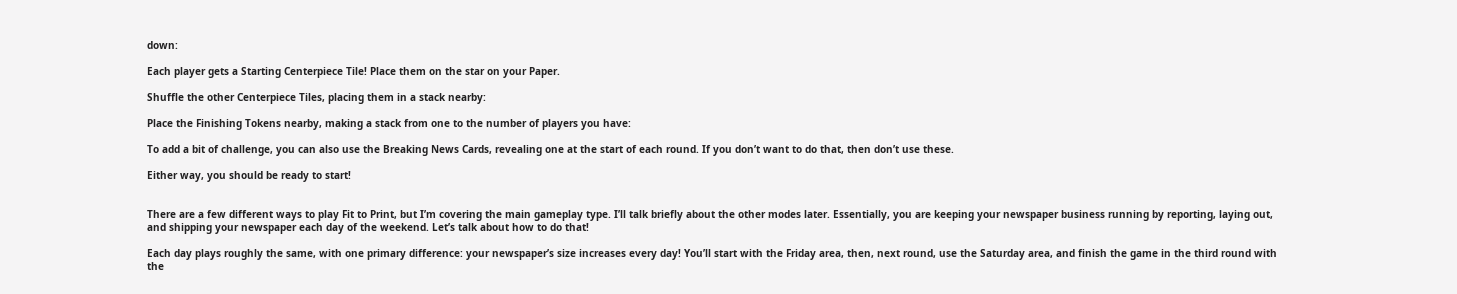down:

Each player gets a Starting Centerpiece Tile! Place them on the star on your Paper.

Shuffle the other Centerpiece Tiles, placing them in a stack nearby:

Place the Finishing Tokens nearby, making a stack from one to the number of players you have:

To add a bit of challenge, you can also use the Breaking News Cards, revealing one at the start of each round. If you don’t want to do that, then don’t use these.

Either way, you should be ready to start!


There are a few different ways to play Fit to Print, but I’m covering the main gameplay type. I’ll talk briefly about the other modes later. Essentially, you are keeping your newspaper business running by reporting, laying out, and shipping your newspaper each day of the weekend. Let’s talk about how to do that!

Each day plays roughly the same, with one primary difference: your newspaper’s size increases every day! You’ll start with the Friday area, then, next round, use the Saturday area, and finish the game in the third round with the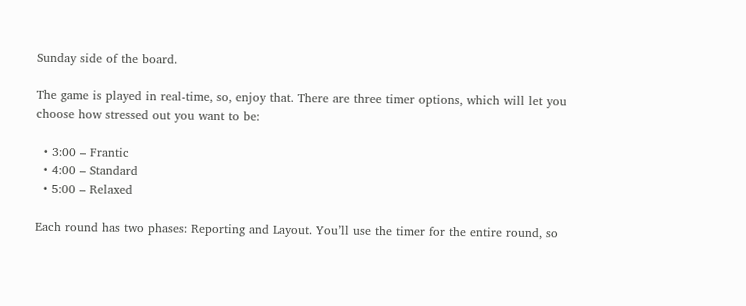Sunday side of the board.

The game is played in real-time, so, enjoy that. There are three timer options, which will let you choose how stressed out you want to be:

  • 3:00 – Frantic
  • 4:00 – Standard
  • 5:00 – Relaxed

Each round has two phases: Reporting and Layout. You’ll use the timer for the entire round, so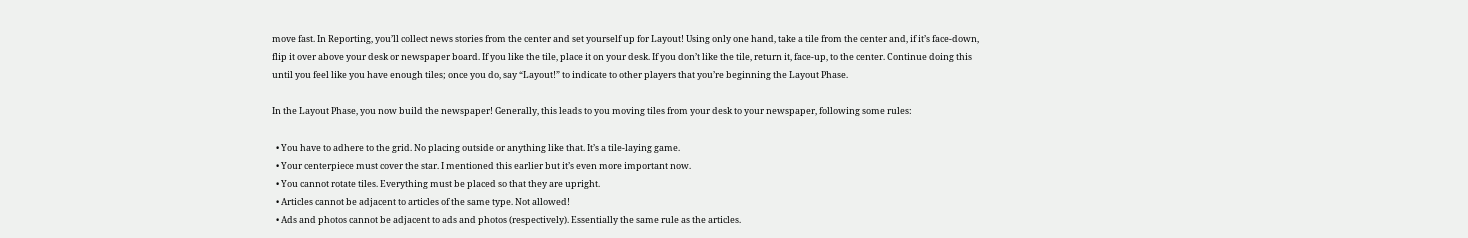move fast. In Reporting, you’ll collect news stories from the center and set yourself up for Layout! Using only one hand, take a tile from the center and, if it’s face-down, flip it over above your desk or newspaper board. If you like the tile, place it on your desk. If you don’t like the tile, return it, face-up, to the center. Continue doing this until you feel like you have enough tiles; once you do, say “Layout!” to indicate to other players that you’re beginning the Layout Phase.

In the Layout Phase, you now build the newspaper! Generally, this leads to you moving tiles from your desk to your newspaper, following some rules:

  • You have to adhere to the grid. No placing outside or anything like that. It’s a tile-laying game.
  • Your centerpiece must cover the star. I mentioned this earlier but it’s even more important now.
  • You cannot rotate tiles. Everything must be placed so that they are upright.
  • Articles cannot be adjacent to articles of the same type. Not allowed!
  • Ads and photos cannot be adjacent to ads and photos (respectively). Essentially the same rule as the articles.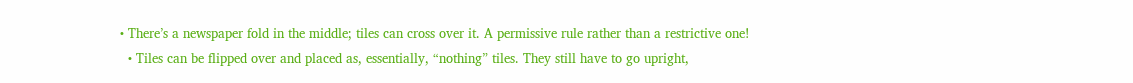• There’s a newspaper fold in the middle; tiles can cross over it. A permissive rule rather than a restrictive one!
  • Tiles can be flipped over and placed as, essentially, “nothing” tiles. They still have to go upright,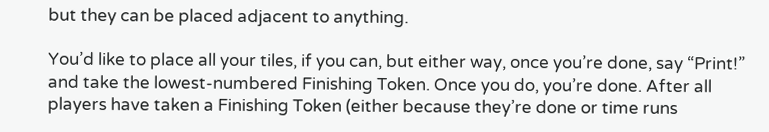but they can be placed adjacent to anything.

You’d like to place all your tiles, if you can, but either way, once you’re done, say “Print!” and take the lowest-numbered Finishing Token. Once you do, you’re done. After all players have taken a Finishing Token (either because they’re done or time runs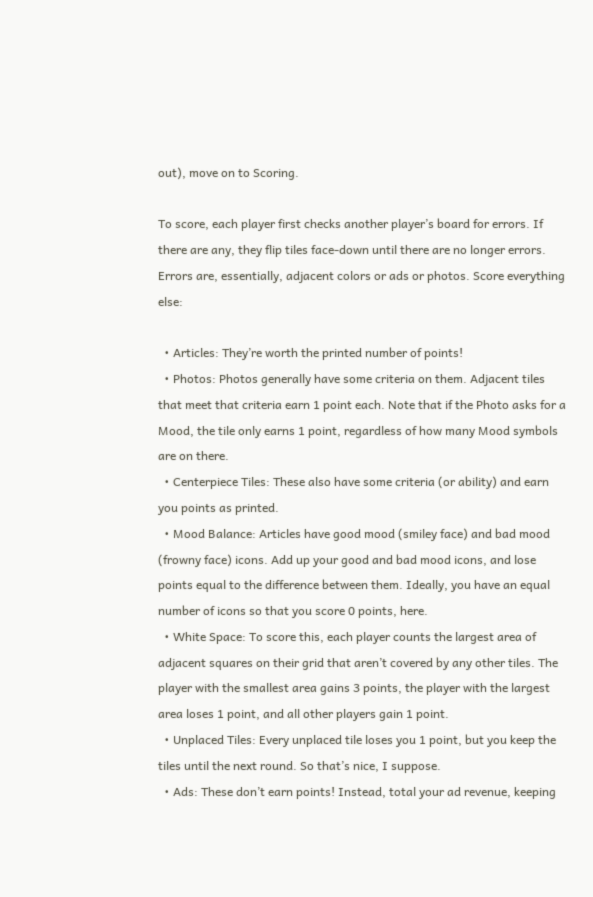out), move on to Scoring.

To score, each player first checks another player’s board for errors. If there are any, they flip tiles face-down until there are no longer errors. Errors are, essentially, adjacent colors or ads or photos. Score everything else:

  • Articles: They’re worth the printed number of points!
  • Photos: Photos generally have some criteria on them. Adjacent tiles that meet that criteria earn 1 point each. Note that if the Photo asks for a Mood, the tile only earns 1 point, regardless of how many Mood symbols are on there.
  • Centerpiece Tiles: These also have some criteria (or ability) and earn you points as printed.
  • Mood Balance: Articles have good mood (smiley face) and bad mood (frowny face) icons. Add up your good and bad mood icons, and lose points equal to the difference between them. Ideally, you have an equal number of icons so that you score 0 points, here.
  • White Space: To score this, each player counts the largest area of adjacent squares on their grid that aren’t covered by any other tiles. The player with the smallest area gains 3 points, the player with the largest area loses 1 point, and all other players gain 1 point.
  • Unplaced Tiles: Every unplaced tile loses you 1 point, but you keep the tiles until the next round. So that’s nice, I suppose.
  • Ads: These don’t earn points! Instead, total your ad revenue, keeping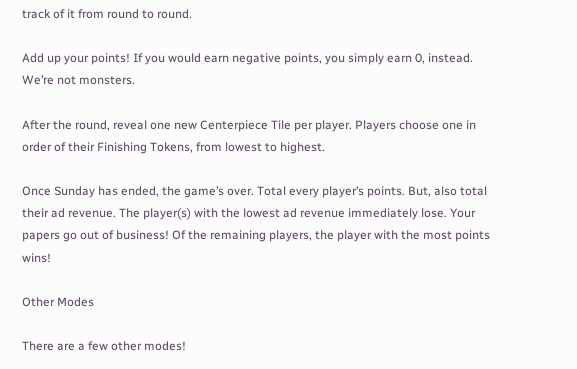track of it from round to round.

Add up your points! If you would earn negative points, you simply earn 0, instead. We’re not monsters.

After the round, reveal one new Centerpiece Tile per player. Players choose one in order of their Finishing Tokens, from lowest to highest.

Once Sunday has ended, the game’s over. Total every player’s points. But, also total their ad revenue. The player(s) with the lowest ad revenue immediately lose. Your papers go out of business! Of the remaining players, the player with the most points wins!

Other Modes

There are a few other modes!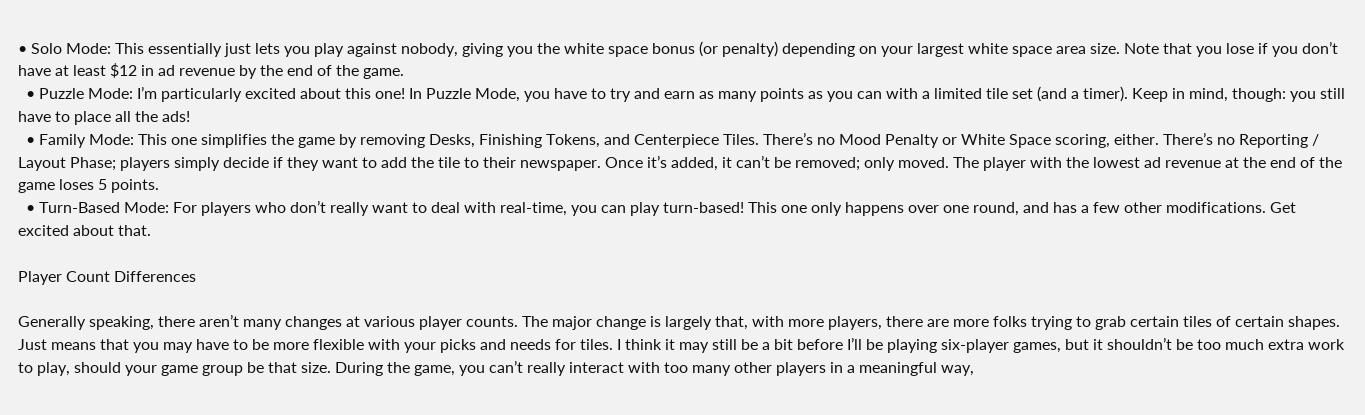• Solo Mode: This essentially just lets you play against nobody, giving you the white space bonus (or penalty) depending on your largest white space area size. Note that you lose if you don’t have at least $12 in ad revenue by the end of the game.
  • Puzzle Mode: I’m particularly excited about this one! In Puzzle Mode, you have to try and earn as many points as you can with a limited tile set (and a timer). Keep in mind, though: you still have to place all the ads!
  • Family Mode: This one simplifies the game by removing Desks, Finishing Tokens, and Centerpiece Tiles. There’s no Mood Penalty or White Space scoring, either. There’s no Reporting / Layout Phase; players simply decide if they want to add the tile to their newspaper. Once it’s added, it can’t be removed; only moved. The player with the lowest ad revenue at the end of the game loses 5 points.
  • Turn-Based Mode: For players who don’t really want to deal with real-time, you can play turn-based! This one only happens over one round, and has a few other modifications. Get excited about that.

Player Count Differences

Generally speaking, there aren’t many changes at various player counts. The major change is largely that, with more players, there are more folks trying to grab certain tiles of certain shapes. Just means that you may have to be more flexible with your picks and needs for tiles. I think it may still be a bit before I’ll be playing six-player games, but it shouldn’t be too much extra work to play, should your game group be that size. During the game, you can’t really interact with too many other players in a meaningful way,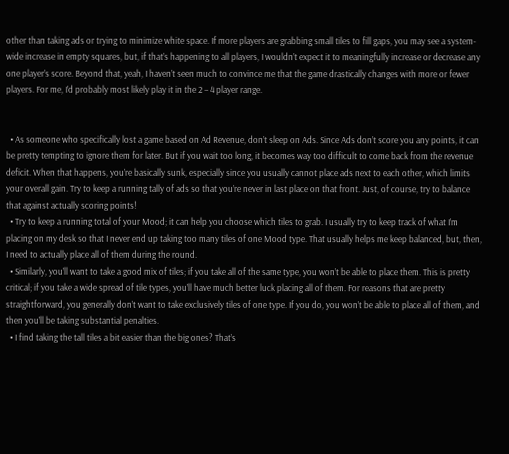other than taking ads or trying to minimize white space. If more players are grabbing small tiles to fill gaps, you may see a system-wide increase in empty squares, but, if that’s happening to all players, I wouldn’t expect it to meaningfully increase or decrease any one player’s score. Beyond that, yeah, I haven’t seen much to convince me that the game drastically changes with more or fewer players. For me, I’d probably most likely play it in the 2 – 4 player range.


  • As someone who specifically lost a game based on Ad Revenue, don’t sleep on Ads. Since Ads don’t score you any points, it can be pretty tempting to ignore them for later. But if you wait too long, it becomes way too difficult to come back from the revenue deficit. When that happens, you’re basically sunk, especially since you usually cannot place ads next to each other, which limits your overall gain. Try to keep a running tally of ads so that you’re never in last place on that front. Just, of course, try to balance that against actually scoring points!
  • Try to keep a running total of your Mood; it can help you choose which tiles to grab. I usually try to keep track of what I’m placing on my desk so that I never end up taking too many tiles of one Mood type. That usually helps me keep balanced, but, then, I need to actually place all of them during the round.
  • Similarly, you’ll want to take a good mix of tiles; if you take all of the same type, you won’t be able to place them. This is pretty critical; if you take a wide spread of tile types, you’ll have much better luck placing all of them. For reasons that are pretty straightforward, you generally don’t want to take exclusively tiles of one type. If you do, you won’t be able to place all of them, and then you’ll be taking substantial penalties.
  • I find taking the tall tiles a bit easier than the big ones? That’s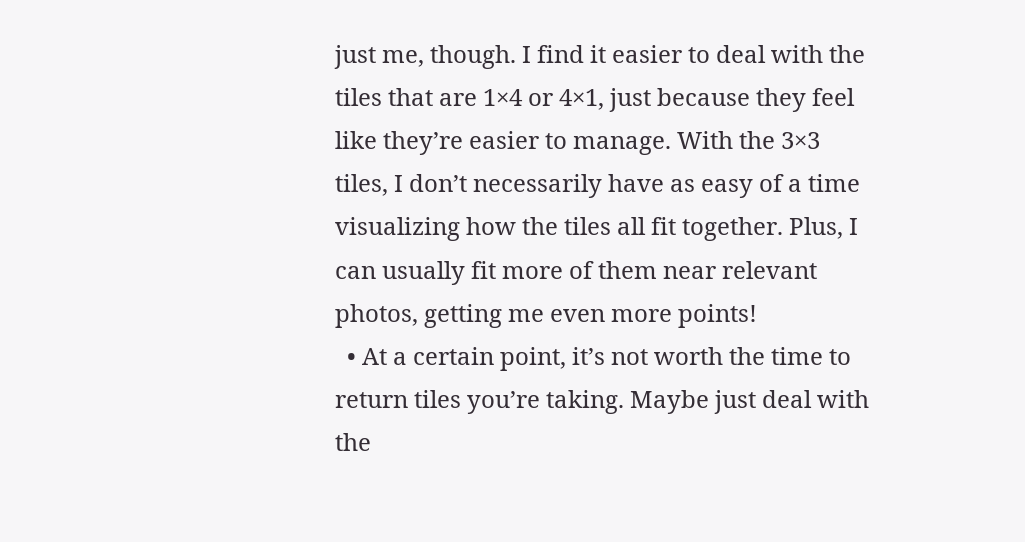just me, though. I find it easier to deal with the tiles that are 1×4 or 4×1, just because they feel like they’re easier to manage. With the 3×3 tiles, I don’t necessarily have as easy of a time visualizing how the tiles all fit together. Plus, I can usually fit more of them near relevant photos, getting me even more points!
  • At a certain point, it’s not worth the time to return tiles you’re taking. Maybe just deal with the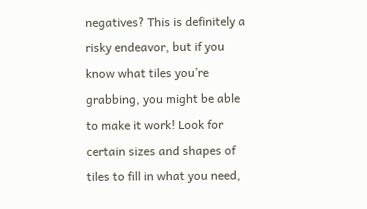negatives? This is definitely a risky endeavor, but if you know what tiles you’re grabbing, you might be able to make it work! Look for certain sizes and shapes of tiles to fill in what you need,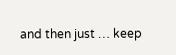and then just … keep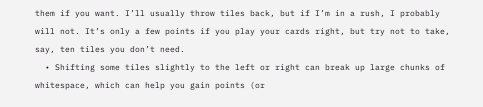them if you want. I’ll usually throw tiles back, but if I’m in a rush, I probably will not. It’s only a few points if you play your cards right, but try not to take, say, ten tiles you don’t need.
  • Shifting some tiles slightly to the left or right can break up large chunks of whitespace, which can help you gain points (or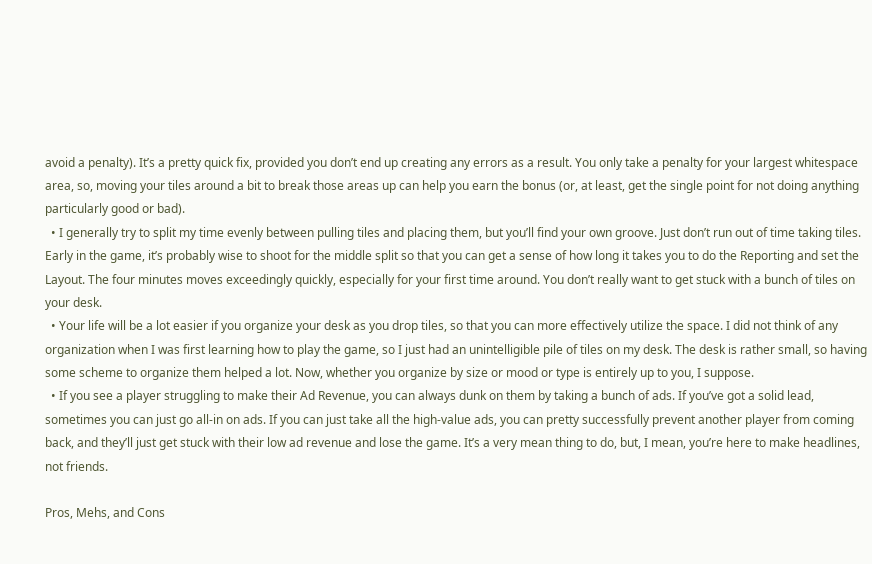avoid a penalty). It’s a pretty quick fix, provided you don’t end up creating any errors as a result. You only take a penalty for your largest whitespace area, so, moving your tiles around a bit to break those areas up can help you earn the bonus (or, at least, get the single point for not doing anything particularly good or bad).
  • I generally try to split my time evenly between pulling tiles and placing them, but you’ll find your own groove. Just don’t run out of time taking tiles. Early in the game, it’s probably wise to shoot for the middle split so that you can get a sense of how long it takes you to do the Reporting and set the Layout. The four minutes moves exceedingly quickly, especially for your first time around. You don’t really want to get stuck with a bunch of tiles on your desk.
  • Your life will be a lot easier if you organize your desk as you drop tiles, so that you can more effectively utilize the space. I did not think of any organization when I was first learning how to play the game, so I just had an unintelligible pile of tiles on my desk. The desk is rather small, so having some scheme to organize them helped a lot. Now, whether you organize by size or mood or type is entirely up to you, I suppose.
  • If you see a player struggling to make their Ad Revenue, you can always dunk on them by taking a bunch of ads. If you’ve got a solid lead, sometimes you can just go all-in on ads. If you can just take all the high-value ads, you can pretty successfully prevent another player from coming back, and they’ll just get stuck with their low ad revenue and lose the game. It’s a very mean thing to do, but, I mean, you’re here to make headlines, not friends.

Pros, Mehs, and Cons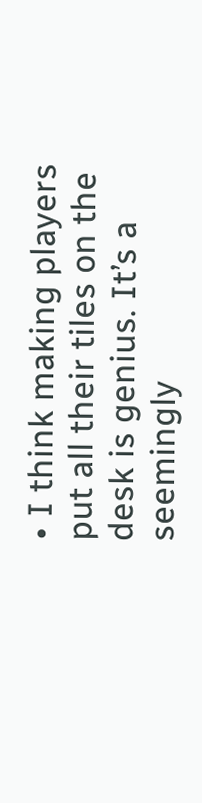• I think making players put all their tiles on the desk is genius. It’s a seemingly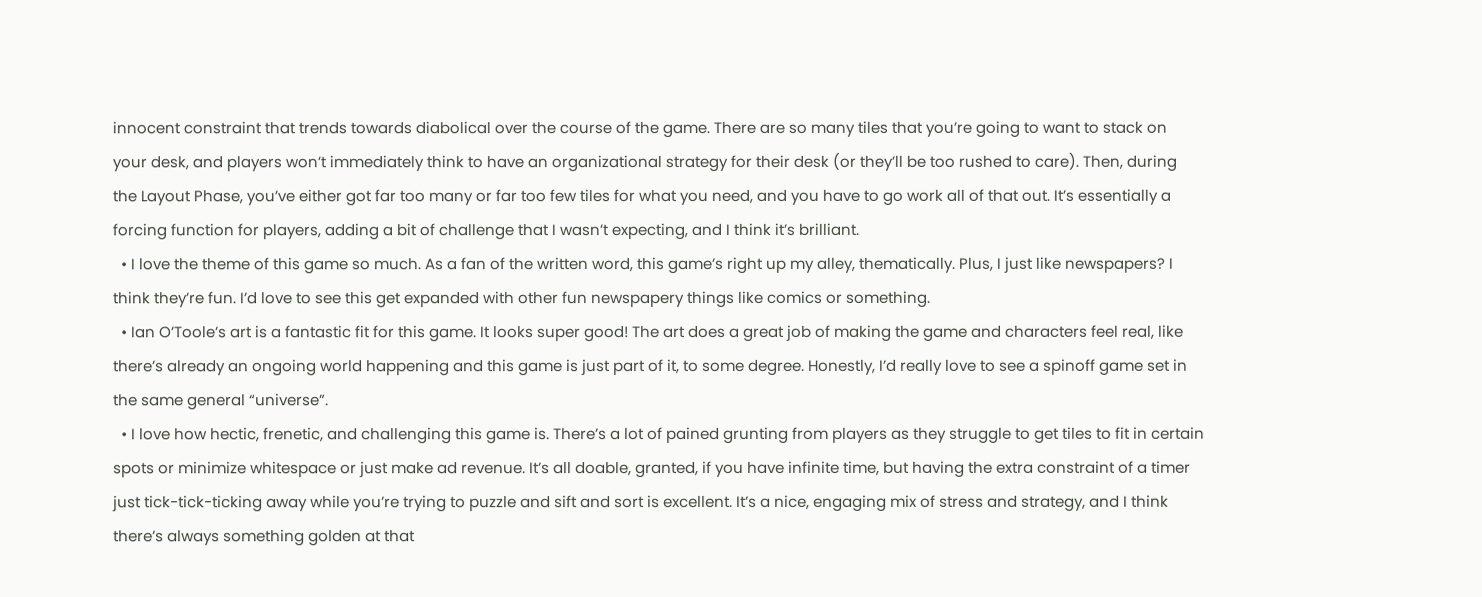innocent constraint that trends towards diabolical over the course of the game. There are so many tiles that you’re going to want to stack on your desk, and players won’t immediately think to have an organizational strategy for their desk (or they’ll be too rushed to care). Then, during the Layout Phase, you’ve either got far too many or far too few tiles for what you need, and you have to go work all of that out. It’s essentially a forcing function for players, adding a bit of challenge that I wasn’t expecting, and I think it’s brilliant.
  • I love the theme of this game so much. As a fan of the written word, this game’s right up my alley, thematically. Plus, I just like newspapers? I think they’re fun. I’d love to see this get expanded with other fun newspapery things like comics or something.
  • Ian O’Toole’s art is a fantastic fit for this game. It looks super good! The art does a great job of making the game and characters feel real, like there’s already an ongoing world happening and this game is just part of it, to some degree. Honestly, I’d really love to see a spinoff game set in the same general “universe”.
  • I love how hectic, frenetic, and challenging this game is. There’s a lot of pained grunting from players as they struggle to get tiles to fit in certain spots or minimize whitespace or just make ad revenue. It’s all doable, granted, if you have infinite time, but having the extra constraint of a timer just tick-tick-ticking away while you’re trying to puzzle and sift and sort is excellent. It’s a nice, engaging mix of stress and strategy, and I think there’s always something golden at that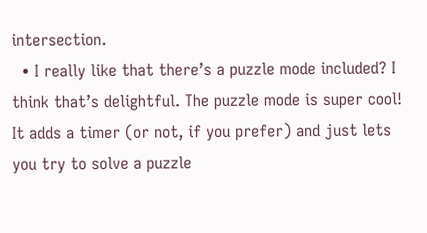intersection.
  • I really like that there’s a puzzle mode included? I think that’s delightful. The puzzle mode is super cool! It adds a timer (or not, if you prefer) and just lets you try to solve a puzzle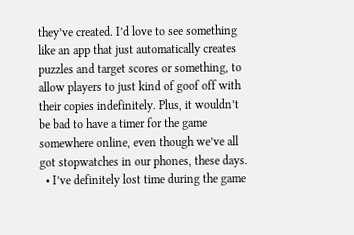they’ve created. I’d love to see something like an app that just automatically creates puzzles and target scores or something, to allow players to just kind of goof off with their copies indefinitely. Plus, it wouldn’t be bad to have a timer for the game somewhere online, even though we’ve all got stopwatches in our phones, these days.
  • I’ve definitely lost time during the game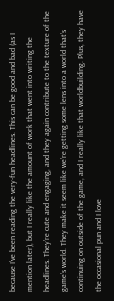because I’ve been reading the very-fun headlines. This can be good and bad (as I mention later), but I really like the amount of work that went into writing the headlines. They’re cute and engaging, and they again contribute to the texture of the game’s world. They make it seem like we’re getting some lens into a world that’s continuing on outside of the game, and I really like that worldbuilding. Plus, they have the occasional pun and I love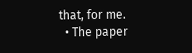that, for me.
  • The paper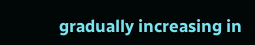gradually increasing in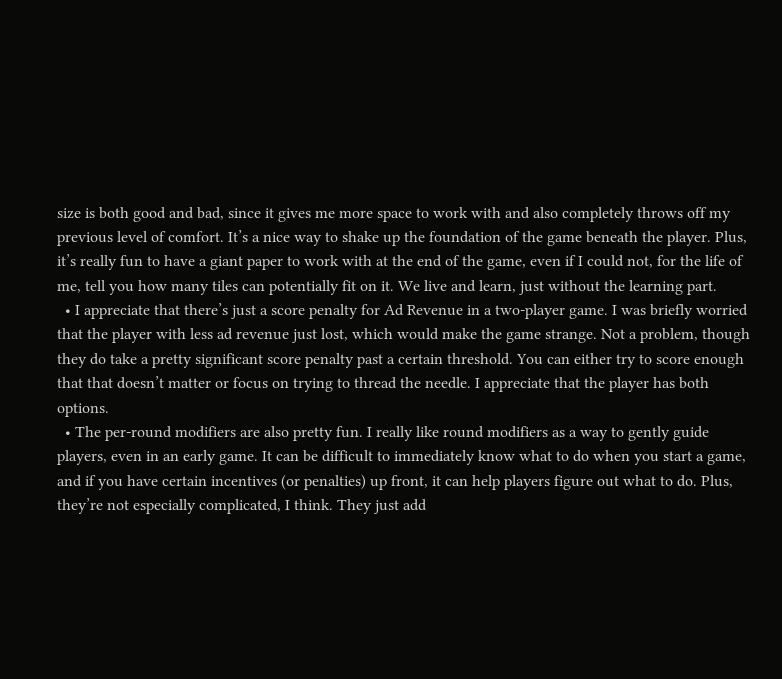size is both good and bad, since it gives me more space to work with and also completely throws off my previous level of comfort. It’s a nice way to shake up the foundation of the game beneath the player. Plus, it’s really fun to have a giant paper to work with at the end of the game, even if I could not, for the life of me, tell you how many tiles can potentially fit on it. We live and learn, just without the learning part.
  • I appreciate that there’s just a score penalty for Ad Revenue in a two-player game. I was briefly worried that the player with less ad revenue just lost, which would make the game strange. Not a problem, though they do take a pretty significant score penalty past a certain threshold. You can either try to score enough that that doesn’t matter or focus on trying to thread the needle. I appreciate that the player has both options.
  • The per-round modifiers are also pretty fun. I really like round modifiers as a way to gently guide players, even in an early game. It can be difficult to immediately know what to do when you start a game, and if you have certain incentives (or penalties) up front, it can help players figure out what to do. Plus, they’re not especially complicated, I think. They just add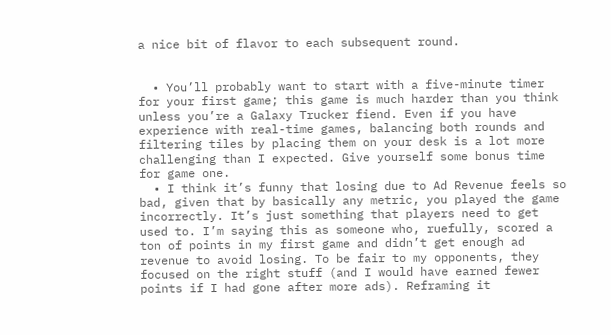a nice bit of flavor to each subsequent round.


  • You’ll probably want to start with a five-minute timer for your first game; this game is much harder than you think unless you’re a Galaxy Trucker fiend. Even if you have experience with real-time games, balancing both rounds and filtering tiles by placing them on your desk is a lot more challenging than I expected. Give yourself some bonus time for game one.
  • I think it’s funny that losing due to Ad Revenue feels so bad, given that by basically any metric, you played the game incorrectly. It’s just something that players need to get used to. I’m saying this as someone who, ruefully, scored a ton of points in my first game and didn’t get enough ad revenue to avoid losing. To be fair to my opponents, they focused on the right stuff (and I would have earned fewer points if I had gone after more ads). Reframing it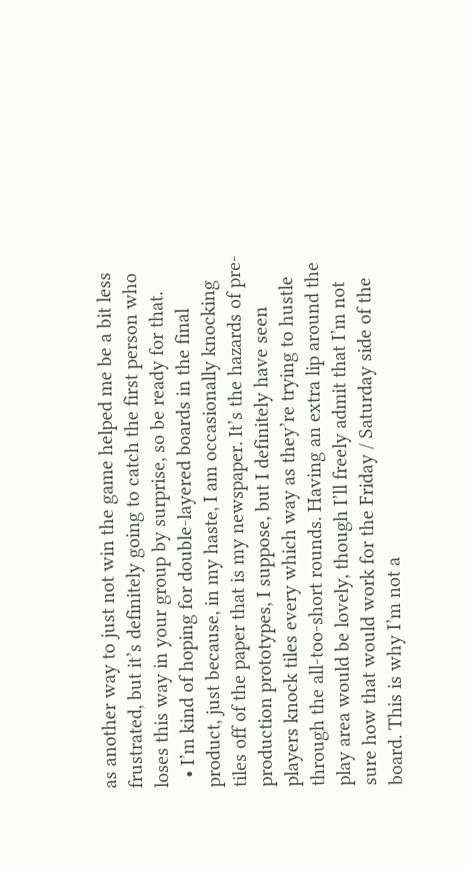as another way to just not win the game helped me be a bit less frustrated, but it’s definitely going to catch the first person who loses this way in your group by surprise, so be ready for that.
  • I’m kind of hoping for double-layered boards in the final product, just because, in my haste, I am occasionally knocking tiles off of the paper that is my newspaper. It’s the hazards of pre-production prototypes, I suppose, but I definitely have seen players knock tiles every which way as they’re trying to hustle through the all-too-short rounds. Having an extra lip around the play area would be lovely, though I’ll freely admit that I’m not sure how that would work for the Friday / Saturday side of the board. This is why I’m not a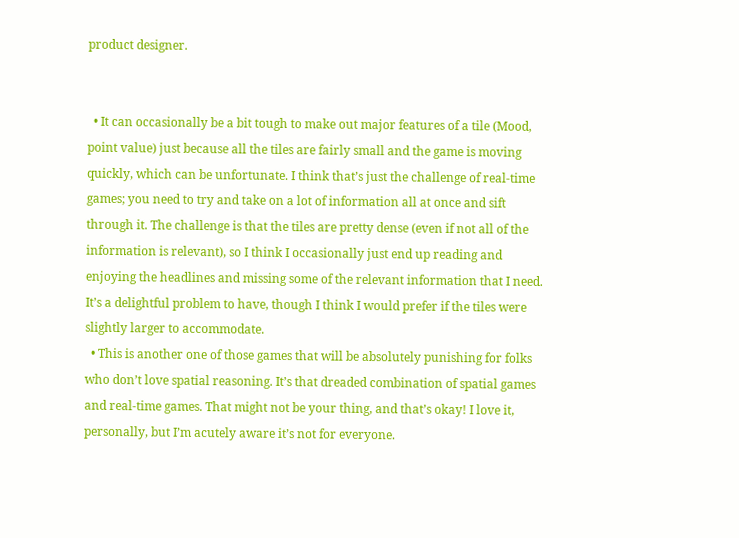product designer.


  • It can occasionally be a bit tough to make out major features of a tile (Mood, point value) just because all the tiles are fairly small and the game is moving quickly, which can be unfortunate. I think that’s just the challenge of real-time games; you need to try and take on a lot of information all at once and sift through it. The challenge is that the tiles are pretty dense (even if not all of the information is relevant), so I think I occasionally just end up reading and enjoying the headlines and missing some of the relevant information that I need. It’s a delightful problem to have, though I think I would prefer if the tiles were slightly larger to accommodate.
  • This is another one of those games that will be absolutely punishing for folks who don’t love spatial reasoning. It’s that dreaded combination of spatial games and real-time games. That might not be your thing, and that’s okay! I love it, personally, but I’m acutely aware it’s not for everyone.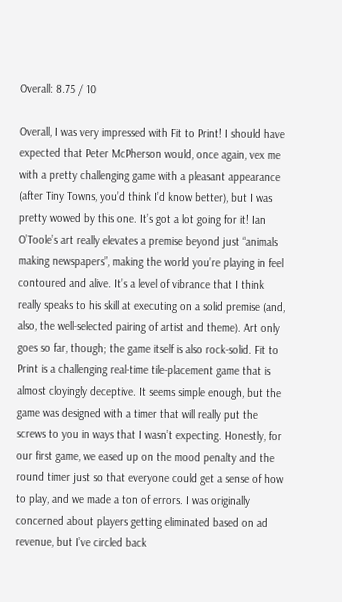Overall: 8.75 / 10

Overall, I was very impressed with Fit to Print! I should have expected that Peter McPherson would, once again, vex me with a pretty challenging game with a pleasant appearance (after Tiny Towns, you’d think I’d know better), but I was pretty wowed by this one. It’s got a lot going for it! Ian O’Toole’s art really elevates a premise beyond just “animals making newspapers”, making the world you’re playing in feel contoured and alive. It’s a level of vibrance that I think really speaks to his skill at executing on a solid premise (and, also, the well-selected pairing of artist and theme). Art only goes so far, though; the game itself is also rock-solid. Fit to Print is a challenging real-time tile-placement game that is almost cloyingly deceptive. It seems simple enough, but the game was designed with a timer that will really put the screws to you in ways that I wasn’t expecting. Honestly, for our first game, we eased up on the mood penalty and the round timer just so that everyone could get a sense of how to play, and we made a ton of errors. I was originally concerned about players getting eliminated based on ad revenue, but I’ve circled back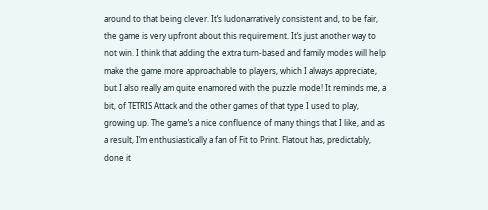around to that being clever. It’s ludonarratively consistent and, to be fair, the game is very upfront about this requirement. It’s just another way to not win. I think that adding the extra turn-based and family modes will help make the game more approachable to players, which I always appreciate, but I also really am quite enamored with the puzzle mode! It reminds me, a bit, of TETRIS Attack and the other games of that type I used to play, growing up. The game’s a nice confluence of many things that I like, and as a result, I’m enthusiastically a fan of Fit to Print. Flatout has, predictably, done it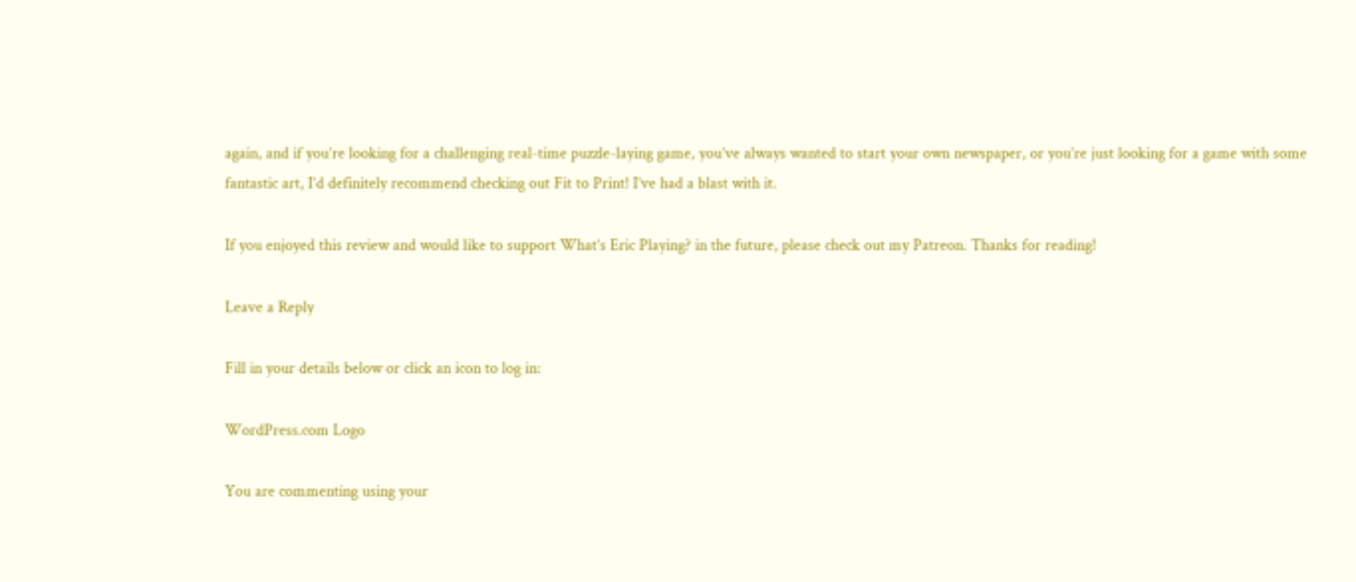again, and if you’re looking for a challenging real-time puzzle-laying game, you’ve always wanted to start your own newspaper, or you’re just looking for a game with some fantastic art, I’d definitely recommend checking out Fit to Print! I’ve had a blast with it.

If you enjoyed this review and would like to support What’s Eric Playing? in the future, please check out my Patreon. Thanks for reading!

Leave a Reply

Fill in your details below or click an icon to log in:

WordPress.com Logo

You are commenting using your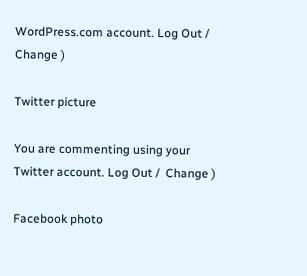WordPress.com account. Log Out /  Change )

Twitter picture

You are commenting using your Twitter account. Log Out /  Change )

Facebook photo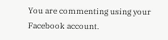You are commenting using your Facebook account.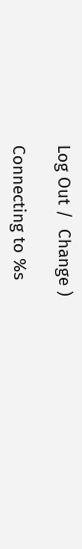Log Out /  Change )

Connecting to %s